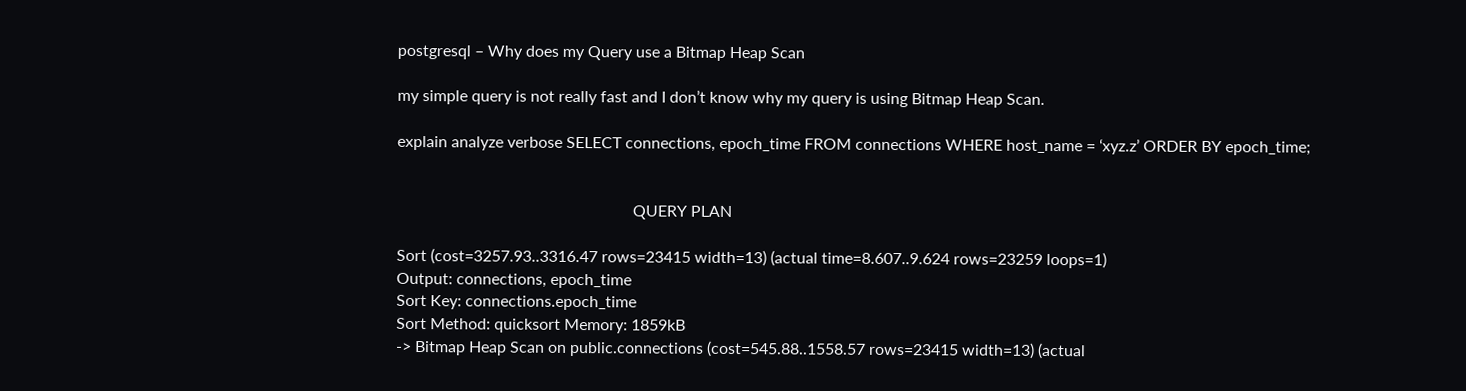postgresql – Why does my Query use a Bitmap Heap Scan

my simple query is not really fast and I don’t know why my query is using Bitmap Heap Scan.

explain analyze verbose SELECT connections, epoch_time FROM connections WHERE host_name = ‘xyz.z’ ORDER BY epoch_time;


                                                           QUERY PLAN

Sort (cost=3257.93..3316.47 rows=23415 width=13) (actual time=8.607..9.624 rows=23259 loops=1)
Output: connections, epoch_time
Sort Key: connections.epoch_time
Sort Method: quicksort Memory: 1859kB
-> Bitmap Heap Scan on public.connections (cost=545.88..1558.57 rows=23415 width=13) (actual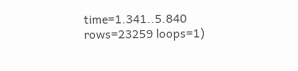time=1.341..5.840 rows=23259 loops=1)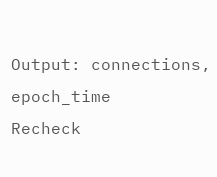Output: connections, epoch_time
Recheck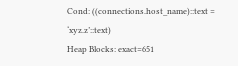Cond: ((connections.host_name)::text = ‘xyz.z’::text)
Heap Blocks: exact=651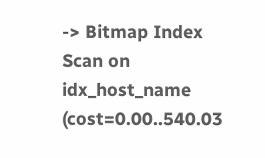-> Bitmap Index Scan on idx_host_name (cost=0.00..540.03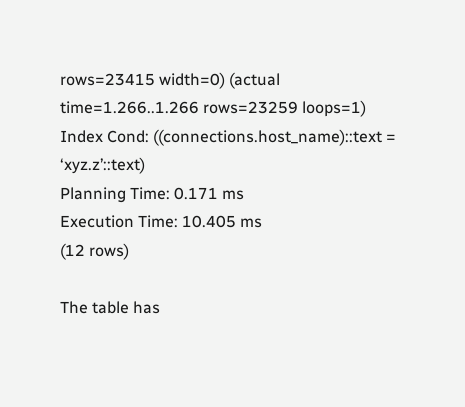rows=23415 width=0) (actual time=1.266..1.266 rows=23259 loops=1)
Index Cond: ((connections.host_name)::text = ‘xyz.z’::text)
Planning Time: 0.171 ms
Execution Time: 10.405 ms
(12 rows)

The table has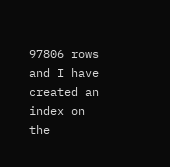97806 rows and I have created an index on the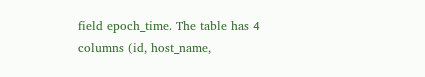field epoch_time. The table has 4 columns (id, host_name,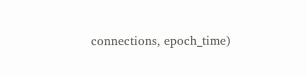connections, epoch_time)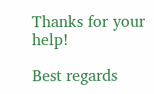Thanks for your help!

Best regards